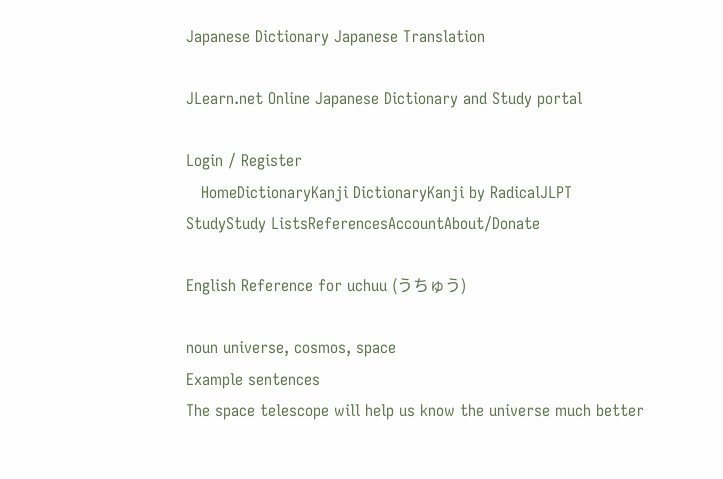Japanese Dictionary Japanese Translation

JLearn.net Online Japanese Dictionary and Study portal

Login / Register
   HomeDictionaryKanji DictionaryKanji by RadicalJLPT StudyStudy ListsReferencesAccountAbout/Donate

English Reference for uchuu (うちゅう)

noun universe, cosmos, space
Example sentences
The space telescope will help us know the universe much better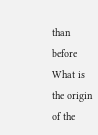than before
What is the origin of the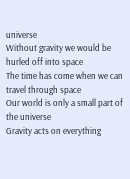universe
Without gravity we would be hurled off into space
The time has come when we can travel through space
Our world is only a small part of the universe
Gravity acts on everything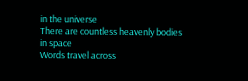in the universe
There are countless heavenly bodies in space
Words travel across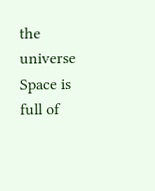the universe
Space is full of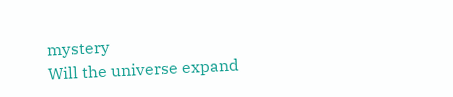mystery
Will the universe expand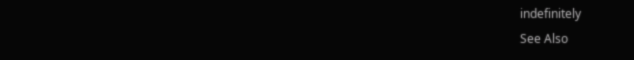indefinitely
See Also